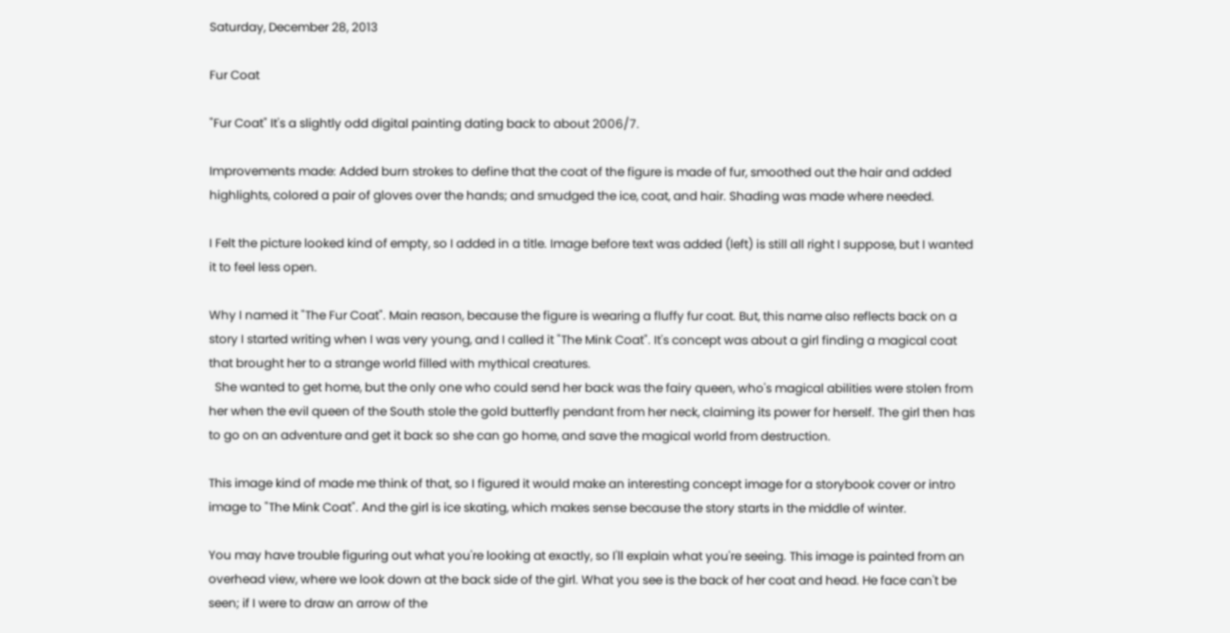Saturday, December 28, 2013

Fur Coat

"Fur Coat" It's a slightly odd digital painting dating back to about 2006/7.

Improvements made: Added burn strokes to define that the coat of the figure is made of fur, smoothed out the hair and added highlights, colored a pair of gloves over the hands; and smudged the ice, coat, and hair. Shading was made where needed.

I Felt the picture looked kind of empty, so I added in a title. Image before text was added (left) is still all right I suppose, but I wanted it to feel less open.

Why I named it "The Fur Coat". Main reason, because the figure is wearing a fluffy fur coat. But, this name also reflects back on a story I started writing when I was very young, and I called it "The Mink Coat". It's concept was about a girl finding a magical coat that brought her to a strange world filled with mythical creatures.
  She wanted to get home, but the only one who could send her back was the fairy queen, who's magical abilities were stolen from her when the evil queen of the South stole the gold butterfly pendant from her neck, claiming its power for herself. The girl then has to go on an adventure and get it back so she can go home, and save the magical world from destruction.

This image kind of made me think of that, so I figured it would make an interesting concept image for a storybook cover or intro image to "The Mink Coat". And the girl is ice skating, which makes sense because the story starts in the middle of winter.

You may have trouble figuring out what you're looking at exactly, so I'll explain what you're seeing. This image is painted from an overhead view, where we look down at the back side of the girl. What you see is the back of her coat and head. He face can't be seen; if I were to draw an arrow of the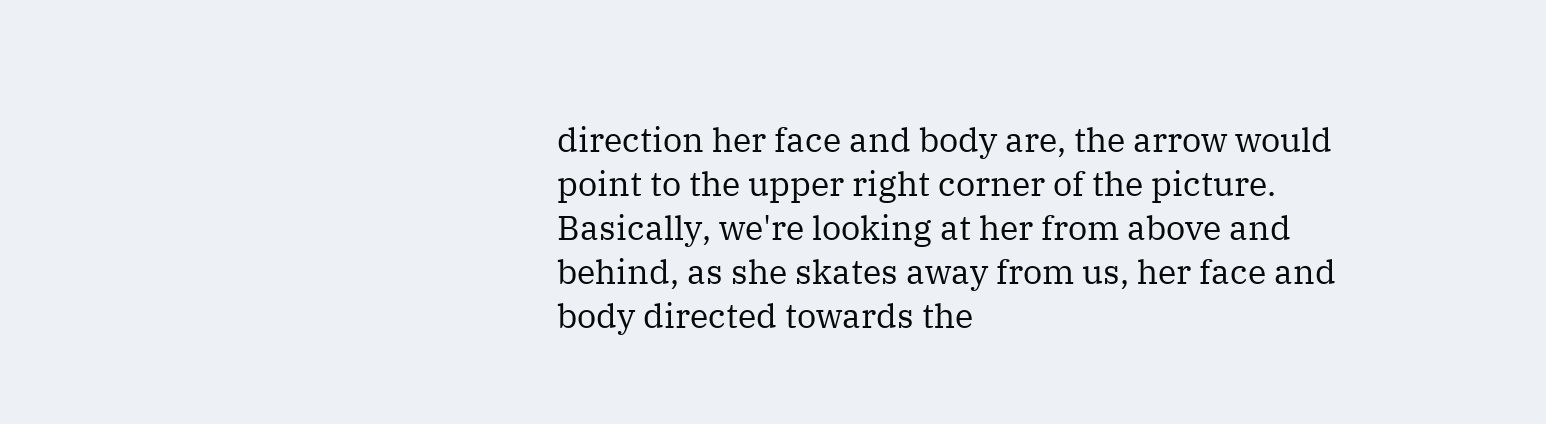direction her face and body are, the arrow would point to the upper right corner of the picture. Basically, we're looking at her from above and behind, as she skates away from us, her face and body directed towards the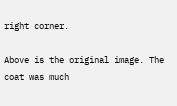right corner.

Above is the original image. The coat was much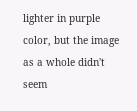lighter in purple color, but the image as a whole didn't seem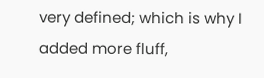very defined; which is why I added more fluff,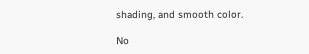shading, and smooth color.

No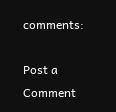comments:

Post a Comment